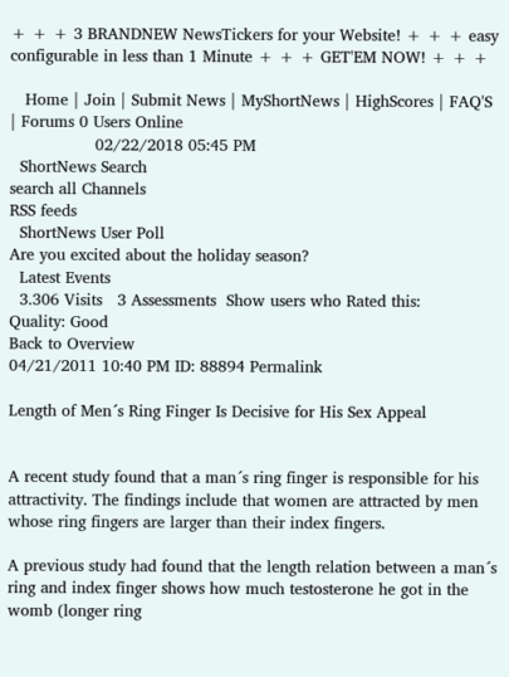+ + + 3 BRANDNEW NewsTickers for your Website! + + + easy configurable in less than 1 Minute + + + GET'EM NOW! + + +

   Home | Join | Submit News | MyShortNews | HighScores | FAQ'S | Forums 0 Users Online
                 02/22/2018 05:45 PM
  ShortNews Search
search all Channels
RSS feeds
  ShortNews User Poll
Are you excited about the holiday season?
  Latest Events
  3.306 Visits   3 Assessments  Show users who Rated this:
Quality: Good
Back to Overview
04/21/2011 10:40 PM ID: 88894 Permalink

Length of Men´s Ring Finger Is Decisive for His Sex Appeal


A recent study found that a man´s ring finger is responsible for his attractivity. The findings include that women are attracted by men whose ring fingers are larger than their index fingers.

A previous study had found that the length relation between a man´s ring and index finger shows how much testosterone he got in the womb (longer ring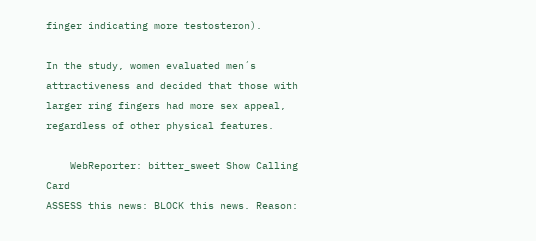finger indicating more testosteron).

In the study, women evaluated men´s attractiveness and decided that those with larger ring fingers had more sex appeal, regardless of other physical features.

    WebReporter: bitter_sweet Show Calling Card
ASSESS this news: BLOCK this news. Reason: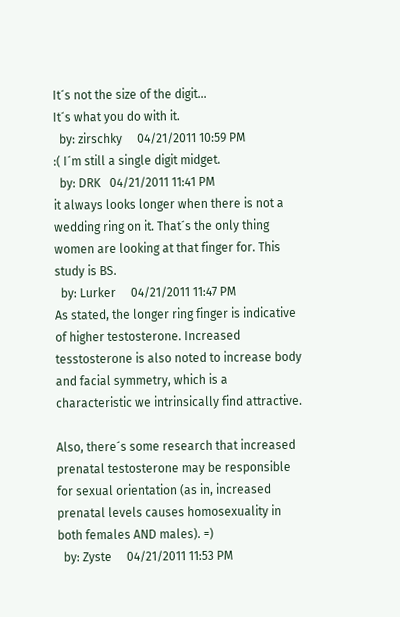It´s not the size of the digit...
It´s what you do with it.
  by: zirschky     04/21/2011 10:59 PM
:( I´m still a single digit midget.
  by: DRK   04/21/2011 11:41 PM
it always looks longer when there is not a wedding ring on it. That´s the only thing women are looking at that finger for. This study is BS.
  by: Lurker     04/21/2011 11:47 PM
As stated, the longer ring finger is indicative of higher testosterone. Increased tesstosterone is also noted to increase body and facial symmetry, which is a characteristic we intrinsically find attractive.

Also, there´s some research that increased prenatal testosterone may be responsible for sexual orientation (as in, increased prenatal levels causes homosexuality in both females AND males). =)
  by: Zyste     04/21/2011 11:53 PM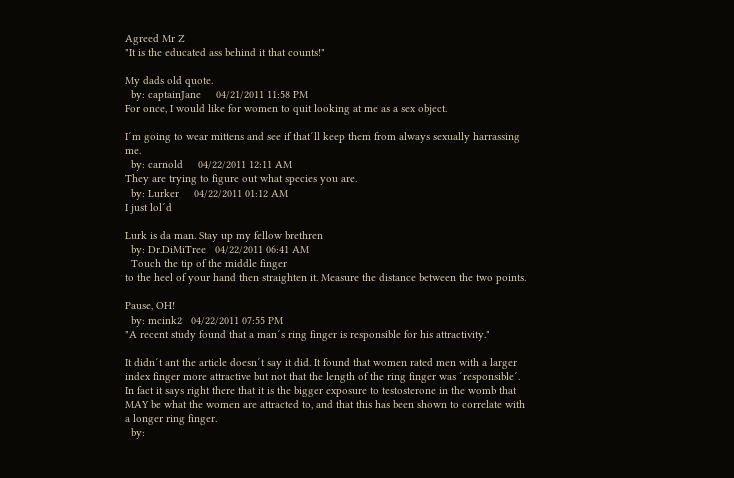Agreed Mr Z
"It is the educated ass behind it that counts!"

My dads old quote.
  by: captainJane     04/21/2011 11:58 PM
For once, I would like for women to quit looking at me as a sex object.

I´m going to wear mittens and see if that´ll keep them from always sexually harrassing me.
  by: carnold     04/22/2011 12:11 AM
They are trying to figure out what species you are.
  by: Lurker     04/22/2011 01:12 AM
I just lol´d

Lurk is da man. Stay up my fellow brethren
  by: Dr.DiMiTree   04/22/2011 06:41 AM
  Touch the tip of the middle finger
to the heel of your hand then straighten it. Measure the distance between the two points.

Pause, OH!
  by: mcink2   04/22/2011 07:55 PM
"A recent study found that a man´s ring finger is responsible for his attractivity."

It didn´t ant the article doesn´t say it did. It found that women rated men with a larger index finger more attractive but not that the length of the ring finger was ´responsible´. In fact it says right there that it is the bigger exposure to testosterone in the womb that MAY be what the women are attracted to, and that this has been shown to correlate with a longer ring finger.
  by: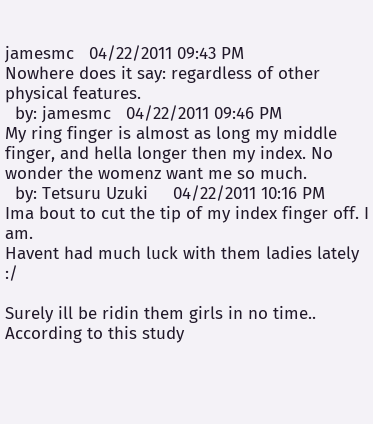jamesmc   04/22/2011 09:43 PM
Nowhere does it say: regardless of other physical features.
  by: jamesmc   04/22/2011 09:46 PM
My ring finger is almost as long my middle finger, and hella longer then my index. No wonder the womenz want me so much.
  by: Tetsuru Uzuki     04/22/2011 10:16 PM
Ima bout to cut the tip of my index finger off. I am.
Havent had much luck with them ladies lately :/

Surely ill be ridin them girls in no time..
According to this study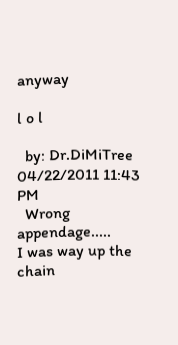anyway

l o l

  by: Dr.DiMiTree   04/22/2011 11:43 PM
  Wrong appendage.....
I was way up the chain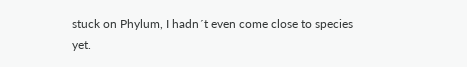stuck on Phylum, I hadn´t even come close to species yet.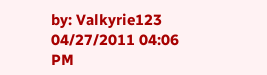by: Valkyrie123     04/27/2011 04:06 PM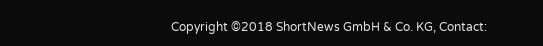Copyright ©2018 ShortNews GmbH & Co. KG, Contact: